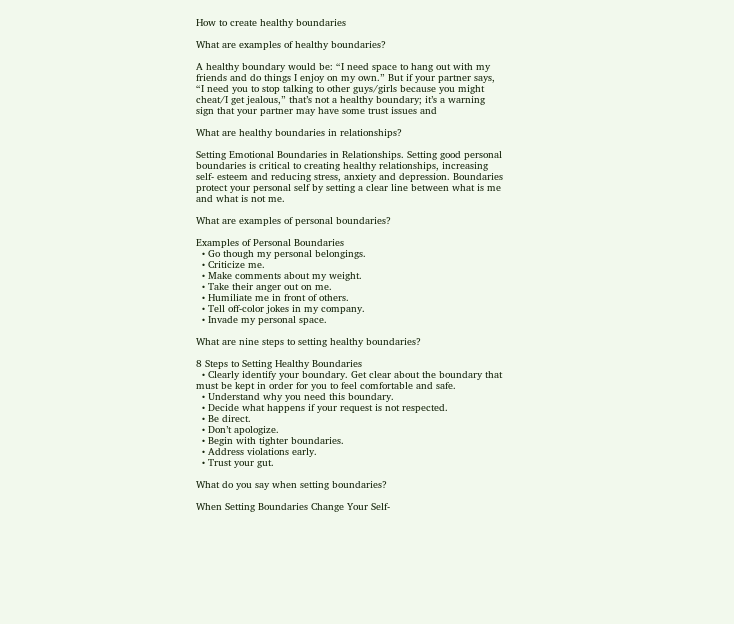How to create healthy boundaries

What are examples of healthy boundaries?

A healthy boundary would be: “I need space to hang out with my friends and do things I enjoy on my own.” But if your partner says, “I need you to stop talking to other guys/girls because you might cheat/I get jealous,” that’s not a healthy boundary; it’s a warning sign that your partner may have some trust issues and

What are healthy boundaries in relationships?

Setting Emotional Boundaries in Relationships. Setting good personal boundaries is critical to creating healthy relationships, increasing self- esteem and reducing stress, anxiety and depression. Boundaries protect your personal self by setting a clear line between what is me and what is not me.

What are examples of personal boundaries?

Examples of Personal Boundaries
  • Go though my personal belongings.
  • Criticize me.
  • Make comments about my weight.
  • Take their anger out on me.
  • Humiliate me in front of others.
  • Tell off-color jokes in my company.
  • Invade my personal space.

What are nine steps to setting healthy boundaries?

8 Steps to Setting Healthy Boundaries
  • Clearly identify your boundary. Get clear about the boundary that must be kept in order for you to feel comfortable and safe.
  • Understand why you need this boundary.
  • Decide what happens if your request is not respected.
  • Be direct.
  • Don’t apologize.
  • Begin with tighter boundaries.
  • Address violations early.
  • Trust your gut.

What do you say when setting boundaries?

When Setting Boundaries Change Your Self-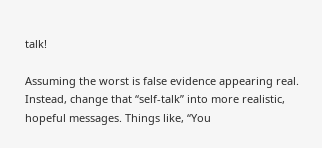talk!

Assuming the worst is false evidence appearing real. Instead, change that “self-talk” into more realistic, hopeful messages. Things like, “You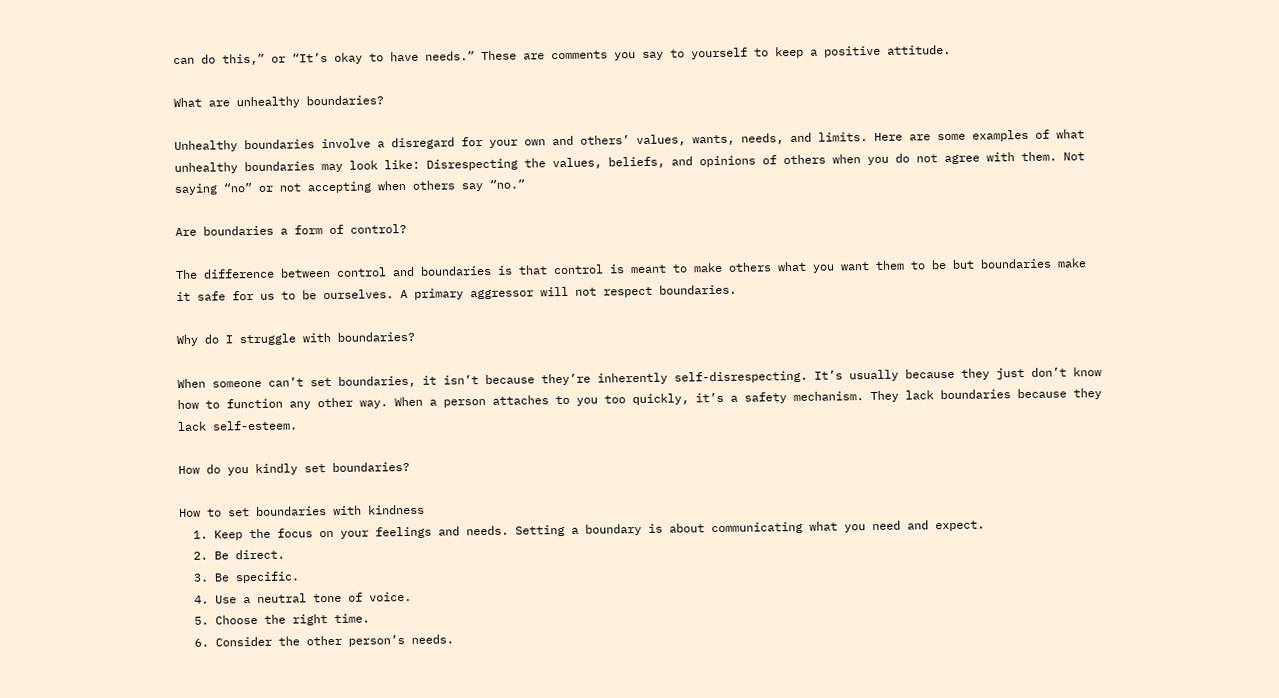can do this,” or “It’s okay to have needs.” These are comments you say to yourself to keep a positive attitude.

What are unhealthy boundaries?

Unhealthy boundaries involve a disregard for your own and others’ values, wants, needs, and limits. Here are some examples of what unhealthy boundaries may look like: Disrespecting the values, beliefs, and opinions of others when you do not agree with them. Not saying “no” or not accepting when others say “no.”

Are boundaries a form of control?

The difference between control and boundaries is that control is meant to make others what you want them to be but boundaries make it safe for us to be ourselves. A primary aggressor will not respect boundaries.

Why do I struggle with boundaries?

When someone can’t set boundaries, it isn’t because they’re inherently self-disrespecting. It’s usually because they just don’t know how to function any other way. When a person attaches to you too quickly, it’s a safety mechanism. They lack boundaries because they lack self-esteem.

How do you kindly set boundaries?

How to set boundaries with kindness
  1. Keep the focus on your feelings and needs. Setting a boundary is about communicating what you need and expect.
  2. Be direct.
  3. Be specific.
  4. Use a neutral tone of voice.
  5. Choose the right time.
  6. Consider the other person’s needs.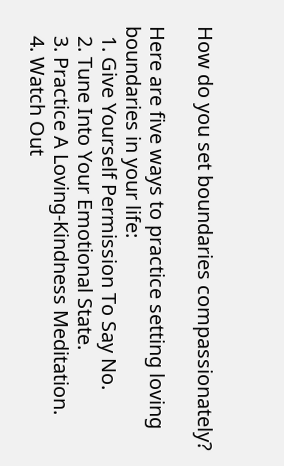How do you set boundaries compassionately?

Here are five ways to practice setting loving boundaries in your life:
  1. Give Yourself Permission To Say No.
  2. Tune Into Your Emotional State.
  3. Practice A Loving-Kindness Meditation.
  4. Watch Out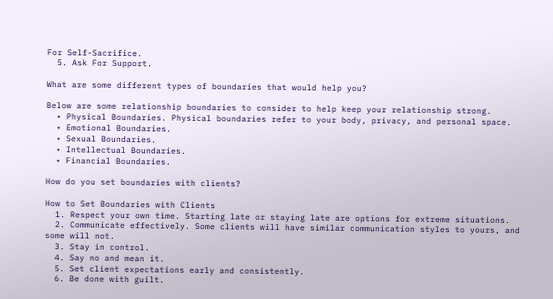For Self-Sacrifice.
  5. Ask For Support.

What are some different types of boundaries that would help you?

Below are some relationship boundaries to consider to help keep your relationship strong.
  • Physical Boundaries. Physical boundaries refer to your body, privacy, and personal space.
  • Emotional Boundaries.
  • Sexual Boundaries.
  • Intellectual Boundaries.
  • Financial Boundaries.

How do you set boundaries with clients?

How to Set Boundaries with Clients
  1. Respect your own time. Starting late or staying late are options for extreme situations.
  2. Communicate effectively. Some clients will have similar communication styles to yours, and some will not.
  3. Stay in control.
  4. Say no and mean it.
  5. Set client expectations early and consistently.
  6. Be done with guilt.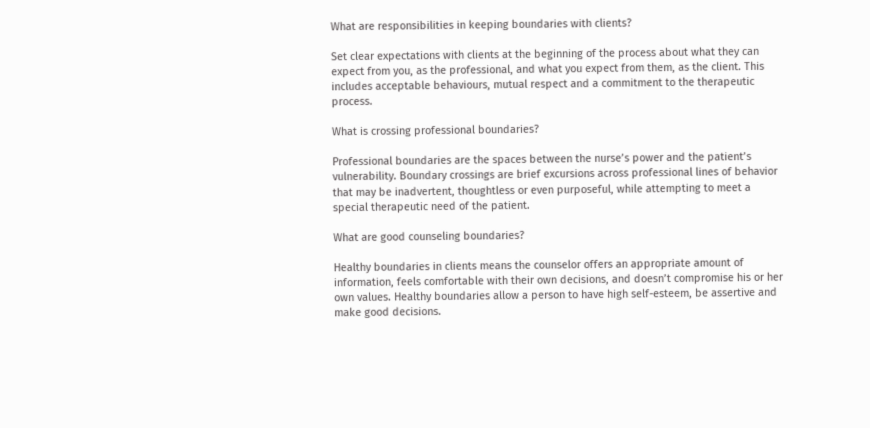What are responsibilities in keeping boundaries with clients?

Set clear expectations with clients at the beginning of the process about what they can expect from you, as the professional, and what you expect from them, as the client. This includes acceptable behaviours, mutual respect and a commitment to the therapeutic process.

What is crossing professional boundaries?

Professional boundaries are the spaces between the nurse’s power and the patient’s vulnerability. Boundary crossings are brief excursions across professional lines of behavior that may be inadvertent, thoughtless or even purposeful, while attempting to meet a special therapeutic need of the patient.

What are good counseling boundaries?

Healthy boundaries in clients means the counselor offers an appropriate amount of information, feels comfortable with their own decisions, and doesn’t compromise his or her own values. Healthy boundaries allow a person to have high self-esteem, be assertive and make good decisions.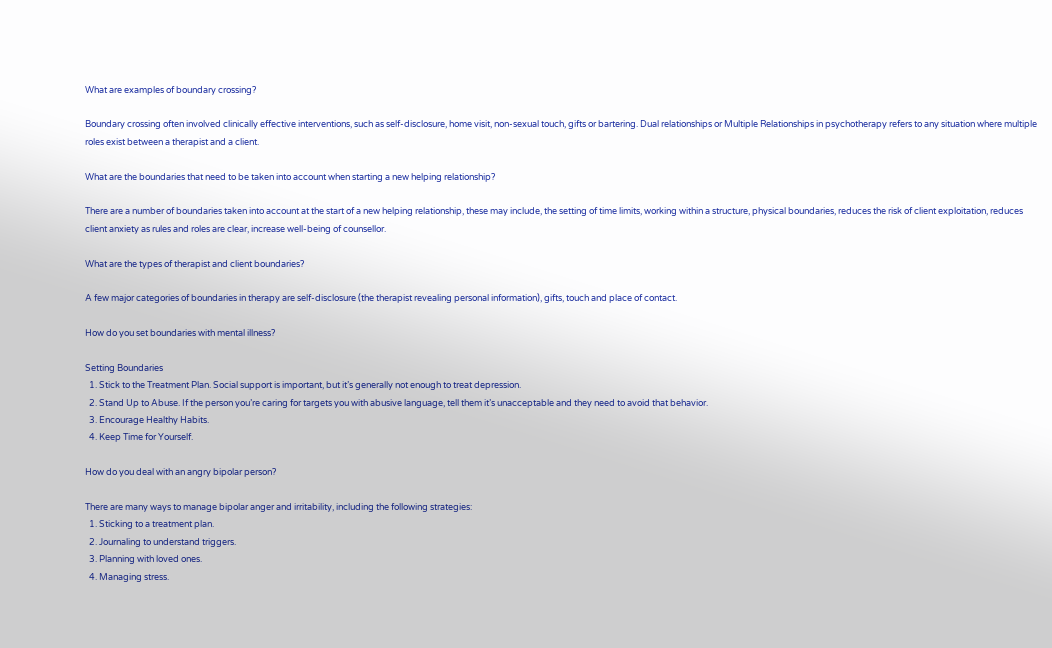What are examples of boundary crossing?

Boundary crossing often involved clinically effective interventions, such as self-disclosure, home visit, non-sexual touch, gifts or bartering. Dual relationships or Multiple Relationships in psychotherapy refers to any situation where multiple roles exist between a therapist and a client.

What are the boundaries that need to be taken into account when starting a new helping relationship?

There are a number of boundaries taken into account at the start of a new helping relationship, these may include, the setting of time limits, working within a structure, physical boundaries, reduces the risk of client exploitation, reduces client anxiety as rules and roles are clear, increase well-being of counsellor.

What are the types of therapist and client boundaries?

A few major categories of boundaries in therapy are self-disclosure (the therapist revealing personal information), gifts, touch and place of contact.

How do you set boundaries with mental illness?

Setting Boundaries
  1. Stick to the Treatment Plan. Social support is important, but it’s generally not enough to treat depression.
  2. Stand Up to Abuse. If the person you’re caring for targets you with abusive language, tell them it’s unacceptable and they need to avoid that behavior.
  3. Encourage Healthy Habits.
  4. Keep Time for Yourself.

How do you deal with an angry bipolar person?

There are many ways to manage bipolar anger and irritability, including the following strategies:
  1. Sticking to a treatment plan.
  2. Journaling to understand triggers.
  3. Planning with loved ones.
  4. Managing stress.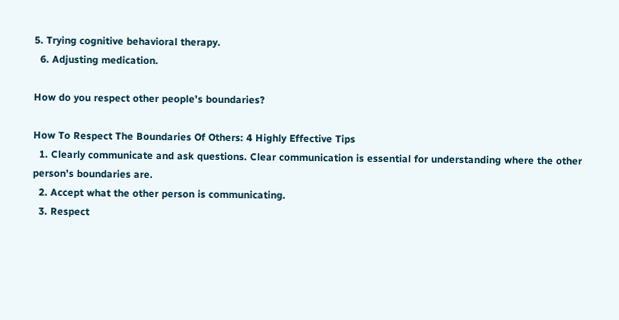5. Trying cognitive behavioral therapy.
  6. Adjusting medication.

How do you respect other people’s boundaries?

How To Respect The Boundaries Of Others: 4 Highly Effective Tips
  1. Clearly communicate and ask questions. Clear communication is essential for understanding where the other person’s boundaries are.
  2. Accept what the other person is communicating.
  3. Respect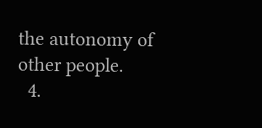the autonomy of other people.
  4.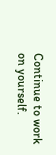Continue to work on yourself.